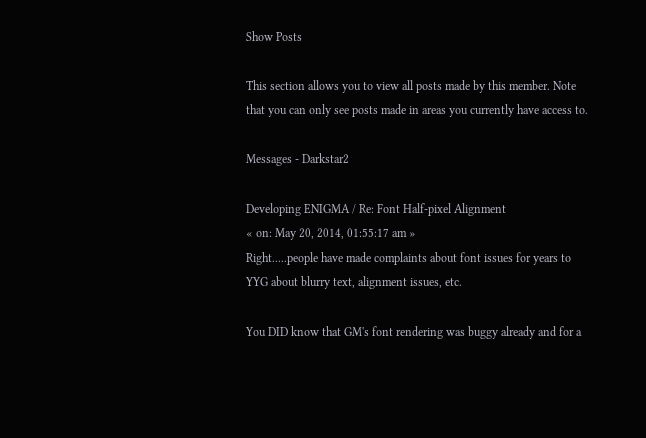Show Posts

This section allows you to view all posts made by this member. Note that you can only see posts made in areas you currently have access to.

Messages - Darkstar2

Developing ENIGMA / Re: Font Half-pixel Alignment
« on: May 20, 2014, 01:55:17 am »
Right.....people have made complaints about font issues for years to YYG about blurry text, alignment issues, etc.

You DID know that GM's font rendering was buggy already and for a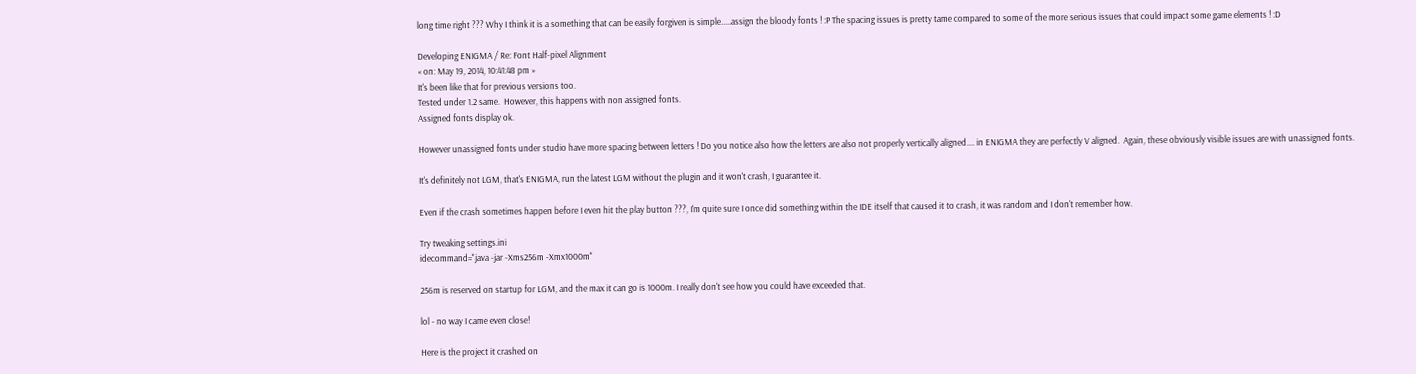long time right ??? Why I think it is a something that can be easily forgiven is simple.....assign the bloody fonts ! :P The spacing issues is pretty tame compared to some of the more serious issues that could impact some game elements ! :D

Developing ENIGMA / Re: Font Half-pixel Alignment
« on: May 19, 2014, 10:41:48 pm »
It's been like that for previous versions too.
Tested under 1.2 same.  However, this happens with non assigned fonts.
Assigned fonts display ok.

However unassigned fonts under studio have more spacing between letters ! Do you notice also how the letters are also not properly vertically aligned.... in ENIGMA they are perfectly V aligned.  Again, these obviously visible issues are with unassigned fonts.

It's definitely not LGM, that's ENIGMA, run the latest LGM without the plugin and it won't crash, I guarantee it.

Even if the crash sometimes happen before I even hit the play button ???, I'm quite sure I once did something within the IDE itself that caused it to crash, it was random and I don't remember how.

Try tweaking settings.ini
idecommand="java -jar -Xms256m -Xmx1000m"

256m is reserved on startup for LGM, and the max it can go is 1000m. I really don't see how you could have exceeded that.

lol - no way I came even close!

Here is the project it crashed on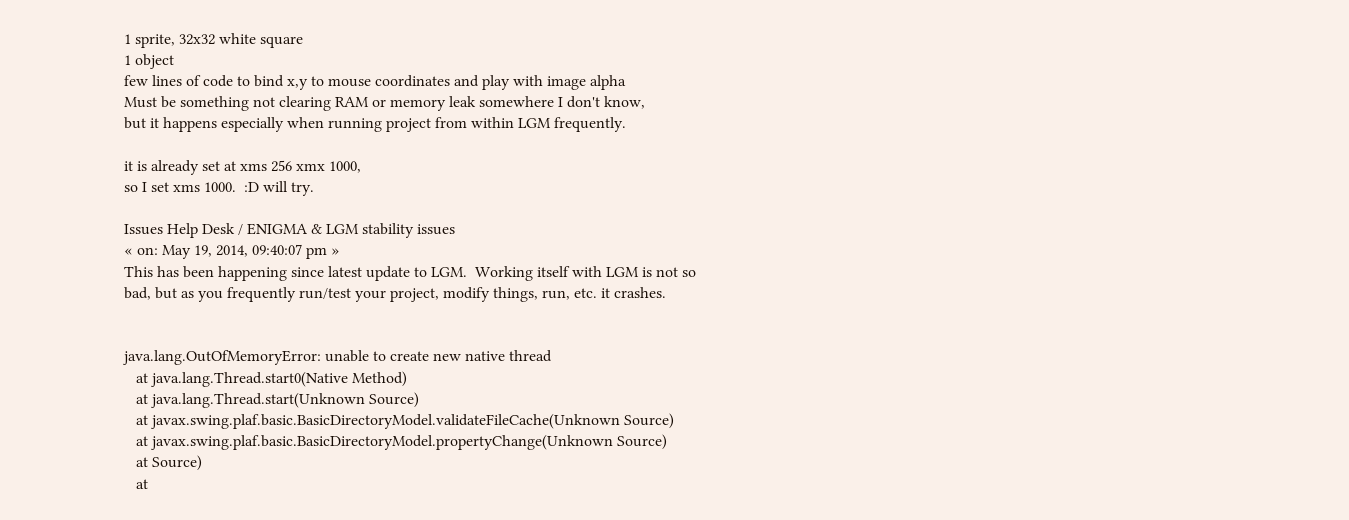1 sprite, 32x32 white square
1 object
few lines of code to bind x,y to mouse coordinates and play with image alpha
Must be something not clearing RAM or memory leak somewhere I don't know,
but it happens especially when running project from within LGM frequently.

it is already set at xms 256 xmx 1000,
so I set xms 1000.  :D will try.

Issues Help Desk / ENIGMA & LGM stability issues
« on: May 19, 2014, 09:40:07 pm »
This has been happening since latest update to LGM.  Working itself with LGM is not so bad, but as you frequently run/test your project, modify things, run, etc. it crashes.


java.lang.OutOfMemoryError: unable to create new native thread
   at java.lang.Thread.start0(Native Method)
   at java.lang.Thread.start(Unknown Source)
   at javax.swing.plaf.basic.BasicDirectoryModel.validateFileCache(Unknown Source)
   at javax.swing.plaf.basic.BasicDirectoryModel.propertyChange(Unknown Source)
   at Source)
   at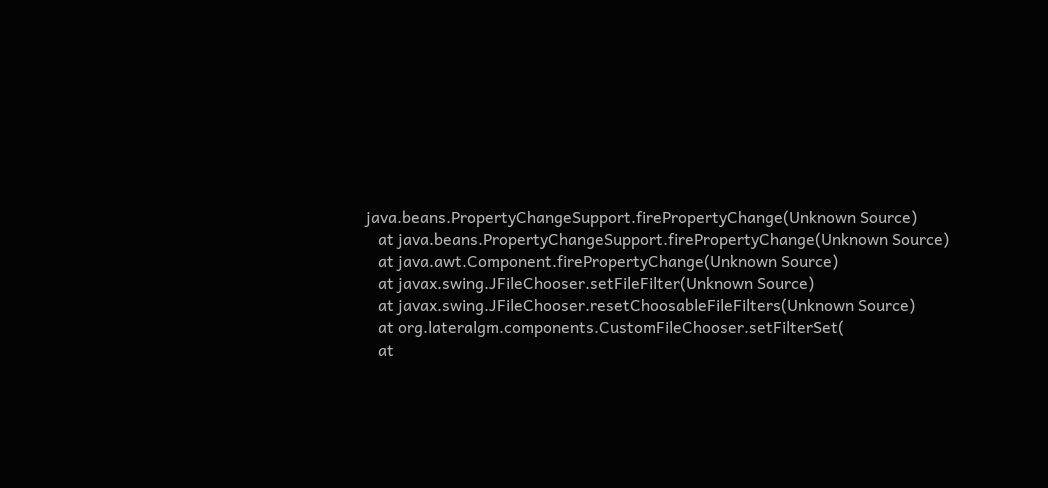java.beans.PropertyChangeSupport.firePropertyChange(Unknown Source)
   at java.beans.PropertyChangeSupport.firePropertyChange(Unknown Source)
   at java.awt.Component.firePropertyChange(Unknown Source)
   at javax.swing.JFileChooser.setFileFilter(Unknown Source)
   at javax.swing.JFileChooser.resetChoosableFileFilters(Unknown Source)
   at org.lateralgm.components.CustomFileChooser.setFilterSet(
   at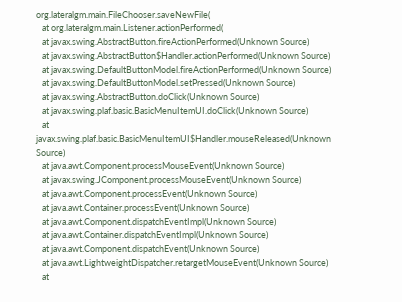org.lateralgm.main.FileChooser.saveNewFile(
   at org.lateralgm.main.Listener.actionPerformed(
   at javax.swing.AbstractButton.fireActionPerformed(Unknown Source)
   at javax.swing.AbstractButton$Handler.actionPerformed(Unknown Source)
   at javax.swing.DefaultButtonModel.fireActionPerformed(Unknown Source)
   at javax.swing.DefaultButtonModel.setPressed(Unknown Source)
   at javax.swing.AbstractButton.doClick(Unknown Source)
   at javax.swing.plaf.basic.BasicMenuItemUI.doClick(Unknown Source)
   at javax.swing.plaf.basic.BasicMenuItemUI$Handler.mouseReleased(Unknown Source)
   at java.awt.Component.processMouseEvent(Unknown Source)
   at javax.swing.JComponent.processMouseEvent(Unknown Source)
   at java.awt.Component.processEvent(Unknown Source)
   at java.awt.Container.processEvent(Unknown Source)
   at java.awt.Component.dispatchEventImpl(Unknown Source)
   at java.awt.Container.dispatchEventImpl(Unknown Source)
   at java.awt.Component.dispatchEvent(Unknown Source)
   at java.awt.LightweightDispatcher.retargetMouseEvent(Unknown Source)
   at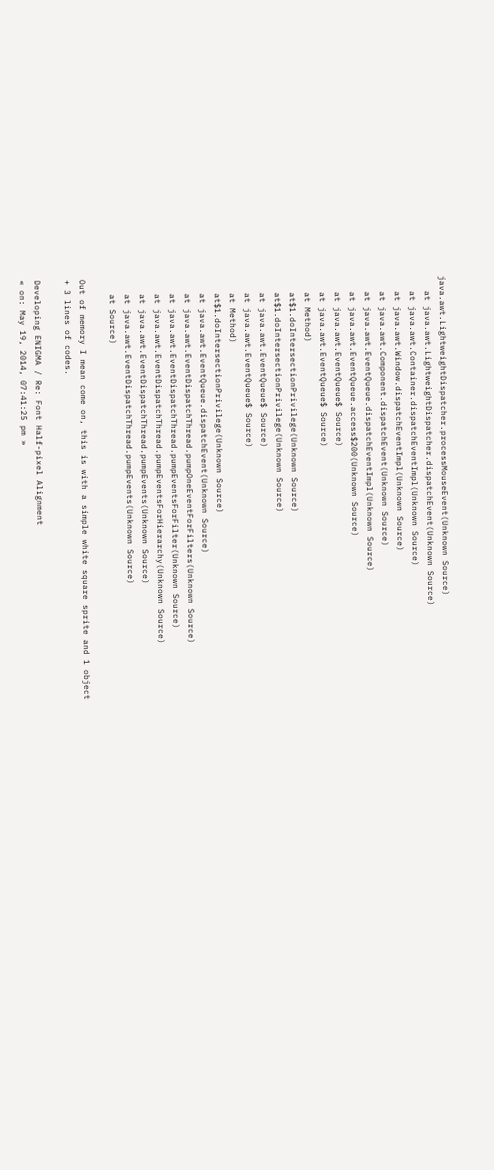java.awt.LightweightDispatcher.processMouseEvent(Unknown Source)
   at java.awt.LightweightDispatcher.dispatchEvent(Unknown Source)
   at java.awt.Container.dispatchEventImpl(Unknown Source)
   at java.awt.Window.dispatchEventImpl(Unknown Source)
   at java.awt.Component.dispatchEvent(Unknown Source)
   at java.awt.EventQueue.dispatchEventImpl(Unknown Source)
   at java.awt.EventQueue.access$200(Unknown Source)
   at java.awt.EventQueue$ Source)
   at java.awt.EventQueue$ Source)
   at Method)
   at$1.doIntersectionPrivilege(Unknown Source)
   at$1.doIntersectionPrivilege(Unknown Source)
   at java.awt.EventQueue$ Source)
   at java.awt.EventQueue$ Source)
   at Method)
   at$1.doIntersectionPrivilege(Unknown Source)
   at java.awt.EventQueue.dispatchEvent(Unknown Source)
   at java.awt.EventDispatchThread.pumpOneEventForFilters(Unknown Source)
   at java.awt.EventDispatchThread.pumpEventsForFilter(Unknown Source)
   at java.awt.EventDispatchThread.pumpEventsForHierarchy(Unknown Source)
   at java.awt.EventDispatchThread.pumpEvents(Unknown Source)
   at java.awt.EventDispatchThread.pumpEvents(Unknown Source)
   at Source)

Out of memory I mean come on, this is with a simple white square sprite and 1 object
+ 3 lines of codes.

Developing ENIGMA / Re: Font Half-pixel Alignment
« on: May 19, 2014, 07:41:25 pm »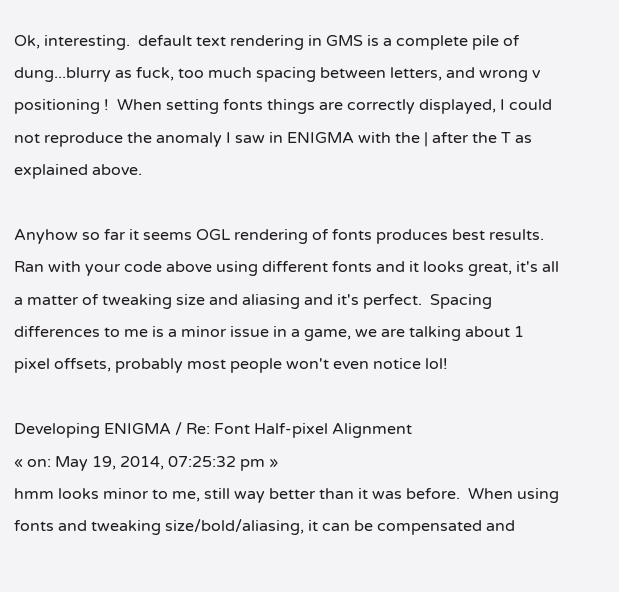Ok, interesting.  default text rendering in GMS is a complete pile of dung...blurry as fuck, too much spacing between letters, and wrong v positioning !  When setting fonts things are correctly displayed, I could not reproduce the anomaly I saw in ENIGMA with the | after the T as explained above.

Anyhow so far it seems OGL rendering of fonts produces best results.  Ran with your code above using different fonts and it looks great, it's all a matter of tweaking size and aliasing and it's perfect.  Spacing differences to me is a minor issue in a game, we are talking about 1 pixel offsets, probably most people won't even notice lol!

Developing ENIGMA / Re: Font Half-pixel Alignment
« on: May 19, 2014, 07:25:32 pm »
hmm looks minor to me, still way better than it was before.  When using fonts and tweaking size/bold/aliasing, it can be compensated and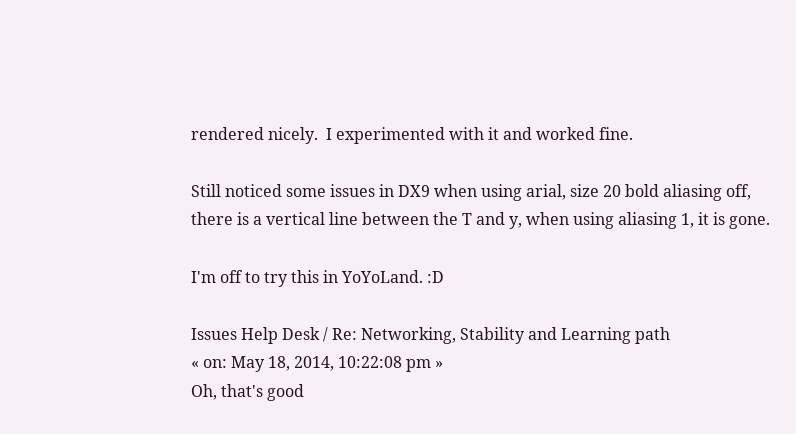rendered nicely.  I experimented with it and worked fine.

Still noticed some issues in DX9 when using arial, size 20 bold aliasing off, there is a vertical line between the T and y, when using aliasing 1, it is gone.

I'm off to try this in YoYoLand. :D

Issues Help Desk / Re: Networking, Stability and Learning path
« on: May 18, 2014, 10:22:08 pm »
Oh, that's good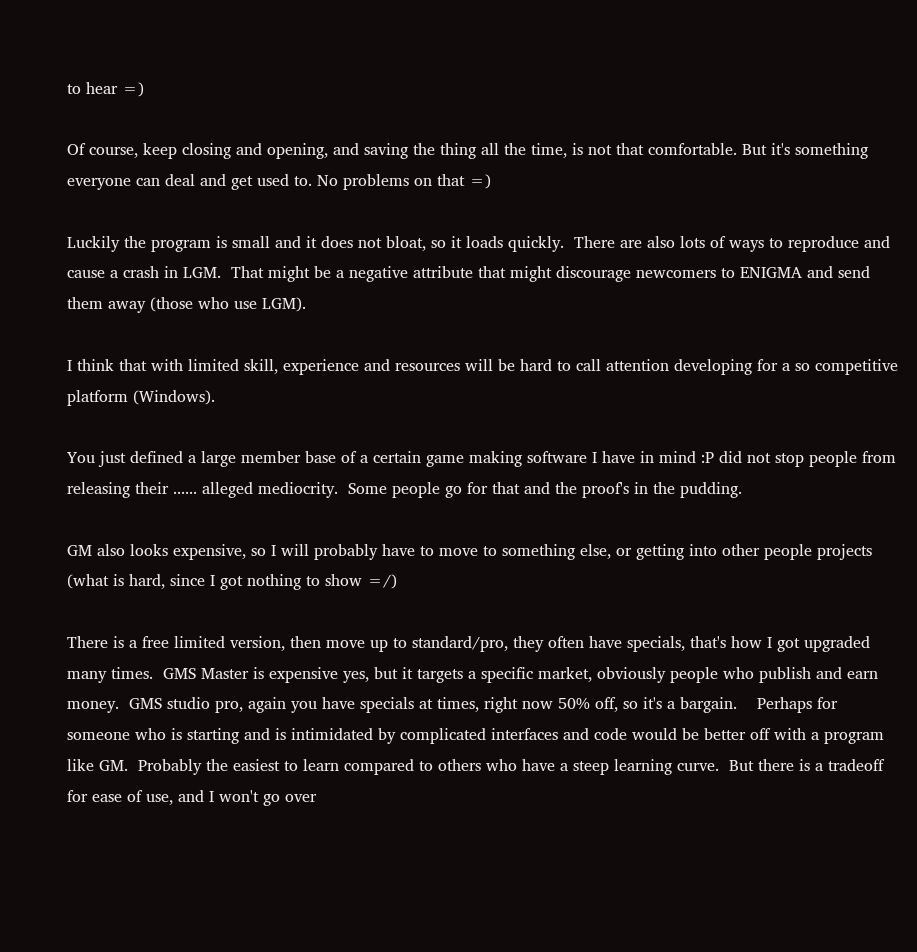to hear =)

Of course, keep closing and opening, and saving the thing all the time, is not that comfortable. But it's something everyone can deal and get used to. No problems on that =)

Luckily the program is small and it does not bloat, so it loads quickly.  There are also lots of ways to reproduce and cause a crash in LGM.  That might be a negative attribute that might discourage newcomers to ENIGMA and send them away (those who use LGM).

I think that with limited skill, experience and resources will be hard to call attention developing for a so competitive platform (Windows).

You just defined a large member base of a certain game making software I have in mind :P did not stop people from releasing their ...... alleged mediocrity.  Some people go for that and the proof's in the pudding.

GM also looks expensive, so I will probably have to move to something else, or getting into other people projects (what is hard, since I got nothing to show =/)

There is a free limited version, then move up to standard/pro, they often have specials, that's how I got upgraded many times.  GMS Master is expensive yes, but it targets a specific market, obviously people who publish and earn money.  GMS studio pro, again you have specials at times, right now 50% off, so it's a bargain.    Perhaps for someone who is starting and is intimidated by complicated interfaces and code would be better off with a program like GM.  Probably the easiest to learn compared to others who have a steep learning curve.  But there is a tradeoff for ease of use, and I won't go over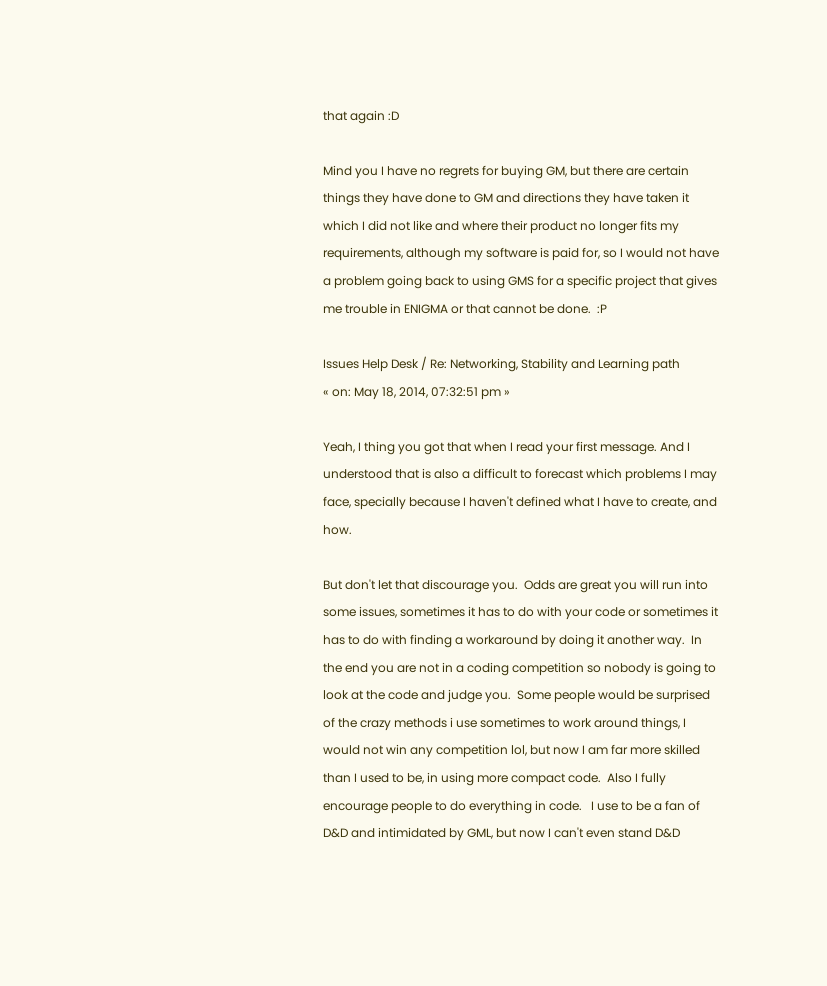that again :D

Mind you I have no regrets for buying GM, but there are certain things they have done to GM and directions they have taken it which I did not like and where their product no longer fits my requirements, although my software is paid for, so I would not have a problem going back to using GMS for a specific project that gives me trouble in ENIGMA or that cannot be done.  :P

Issues Help Desk / Re: Networking, Stability and Learning path
« on: May 18, 2014, 07:32:51 pm »

Yeah, I thing you got that when I read your first message. And I understood that is also a difficult to forecast which problems I may face, specially because I haven't defined what I have to create, and how.

But don't let that discourage you.  Odds are great you will run into some issues, sometimes it has to do with your code or sometimes it has to do with finding a workaround by doing it another way.  In the end you are not in a coding competition so nobody is going to look at the code and judge you.  Some people would be surprised of the crazy methods i use sometimes to work around things, I would not win any competition lol, but now I am far more skilled than I used to be, in using more compact code.  Also I fully encourage people to do everything in code.   I use to be a fan of D&D and intimidated by GML, but now I can't even stand D&D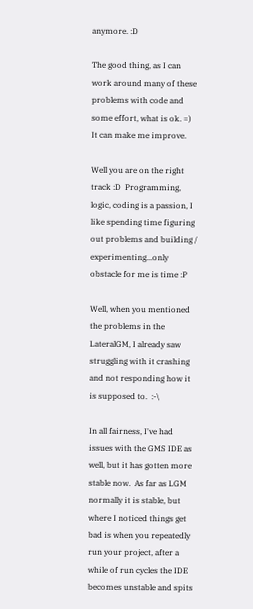anymore. :D

The good thing, as I can work around many of these problems with code and some effort, what is ok. =) It can make me improve.

Well you are on the right track :D  Programming, logic, coding is a passion, I like spending time figuring out problems and building / experimenting...only obstacle for me is time :P

Well, when you mentioned the problems in the LateralGM, I already saw struggling with it crashing and not responding how it is supposed to.  :-\

In all fairness, I've had issues with the GMS IDE as well, but it has gotten more stable now.  As far as LGM normally it is stable, but where I noticed things get bad is when you repeatedly run your project, after a while of run cycles the IDE becomes unstable and spits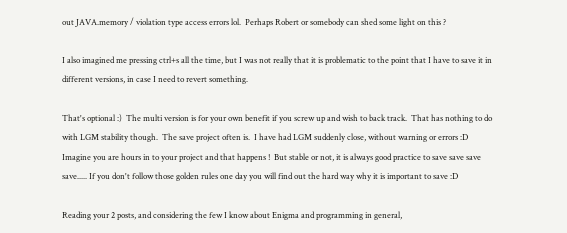out JAVA.memory / violation type access errors lol.  Perhaps Robert or somebody can shed some light on this ?

I also imagined me pressing ctrl+s all the time, but I was not really that it is problematic to the point that I have to save it in different versions, in case I need to revert something.

That's optional :)  The multi version is for your own benefit if you screw up and wish to back track.  That has nothing to do with LGM stability though.  The save project often is.  I have had LGM suddenly close, without warning or errors :D  Imagine you are hours in to your project and that happens !  But stable or not, it is always good practice to save save save save..... If you don't follow those golden rules one day you will find out the hard way why it is important to save :D

Reading your 2 posts, and considering the few I know about Enigma and programming in general,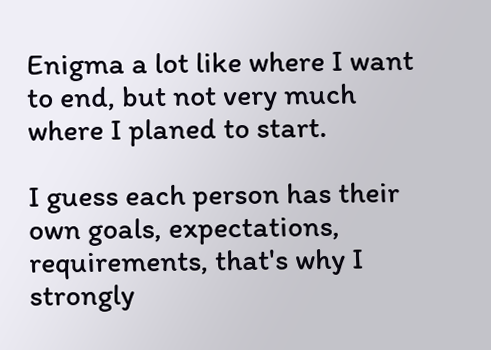Enigma a lot like where I want to end, but not very much where I planed to start.

I guess each person has their own goals, expectations, requirements, that's why I strongly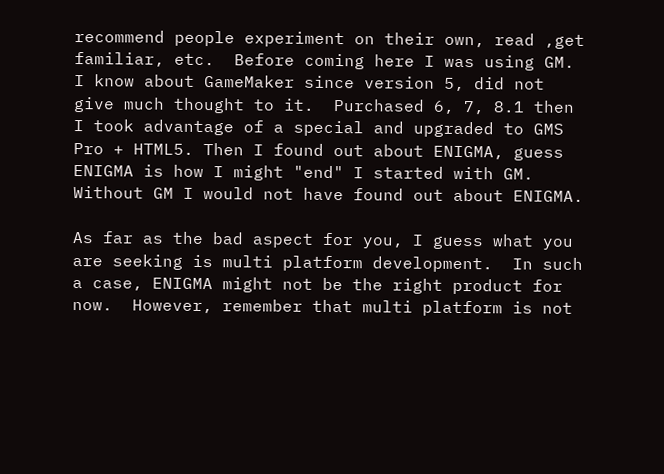recommend people experiment on their own, read ,get familiar, etc.  Before coming here I was using GM.  I know about GameMaker since version 5, did not give much thought to it.  Purchased 6, 7, 8.1 then I took advantage of a special and upgraded to GMS Pro + HTML5. Then I found out about ENIGMA, guess ENIGMA is how I might "end" I started with GM.  Without GM I would not have found out about ENIGMA.

As far as the bad aspect for you, I guess what you are seeking is multi platform development.  In such a case, ENIGMA might not be the right product for now.  However, remember that multi platform is not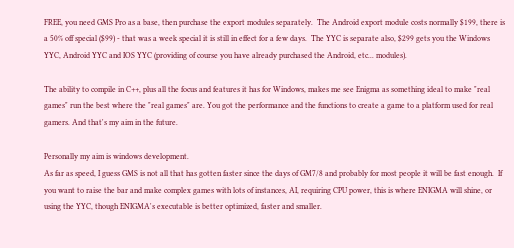FREE, you need GMS Pro as a base, then purchase the export modules separately.  The Android export module costs normally $199, there is a 50% off special ($99) - that was a week special it is still in effect for a few days.  The YYC is separate also, $299 gets you the Windows YYC, Android YYC and IOS YYC (providing of course you have already purchased the Android, etc... modules).

The ability to compile in C++, plus all the focus and features it has for Windows, makes me see Enigma as something ideal to make "real games" run the best where the "real games" are. You got the performance and the functions to create a game to a platform used for real gamers. And that's my aim in the future.

Personally my aim is windows development.
As far as speed, I guess GMS is not all that has gotten faster since the days of GM7/8 and probably for most people it will be fast enough.  If you want to raise the bar and make complex games with lots of instances, AI, requiring CPU power, this is where ENIGMA will shine, or using the YYC, though ENIGMA's executable is better optimized, faster and smaller.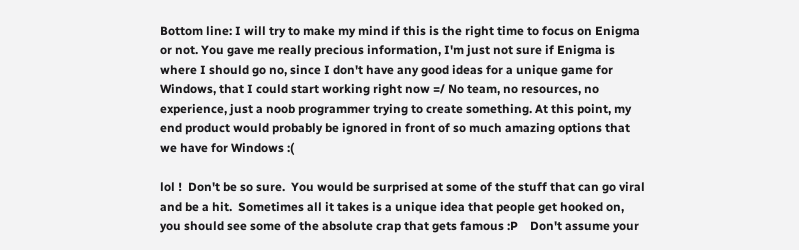Bottom line: I will try to make my mind if this is the right time to focus on Enigma or not. You gave me really precious information, I'm just not sure if Enigma is where I should go no, since I don't have any good ideas for a unique game for Windows, that I could start working right now =/ No team, no resources, no experience, just a noob programmer trying to create something. At this point, my end product would probably be ignored in front of so much amazing options that we have for Windows :(

lol !  Don't be so sure.  You would be surprised at some of the stuff that can go viral and be a hit.  Sometimes all it takes is a unique idea that people get hooked on, you should see some of the absolute crap that gets famous :P    Don't assume your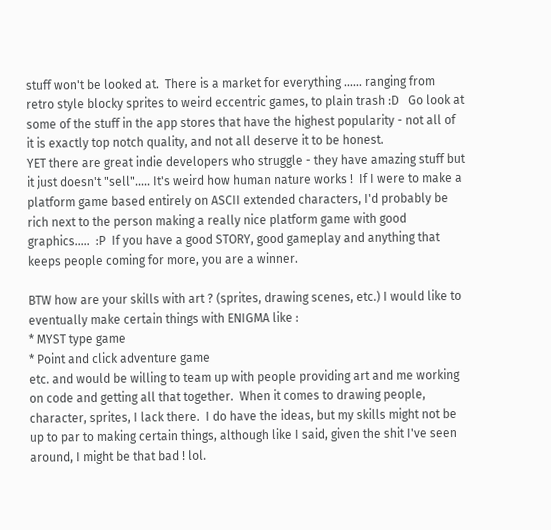stuff won't be looked at.  There is a market for everything ...... ranging from retro style blocky sprites to weird eccentric games, to plain trash :D   Go look at some of the stuff in the app stores that have the highest popularity - not all of it is exactly top notch quality, and not all deserve it to be honest.
YET there are great indie developers who struggle - they have amazing stuff but it just doesn't "sell"..... It's weird how human nature works !  If I were to make a platform game based entirely on ASCII extended characters, I'd probably be rich next to the person making a really nice platform game with good graphics.....  :P  If you have a good STORY, good gameplay and anything that keeps people coming for more, you are a winner.

BTW how are your skills with art ? (sprites, drawing scenes, etc.) I would like to eventually make certain things with ENIGMA like :
* MYST type game
* Point and click adventure game
etc. and would be willing to team up with people providing art and me working on code and getting all that together.  When it comes to drawing people, character, sprites, I lack there.  I do have the ideas, but my skills might not be up to par to making certain things, although like I said, given the shit I've seen around, I might be that bad ! lol.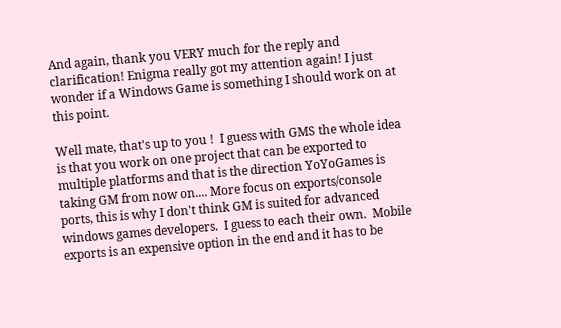And again, thank you VERY much for the reply and clarification! Enigma really got my attention again! I just wonder if a Windows Game is something I should work on at this point.

Well mate, that's up to you !  I guess with GMS the whole idea is that you work on one project that can be exported to multiple platforms and that is the direction YoYoGames is taking GM from now on.... More focus on exports/console ports, this is why I don't think GM is suited for advanced windows games developers.  I guess to each their own.  Mobile exports is an expensive option in the end and it has to be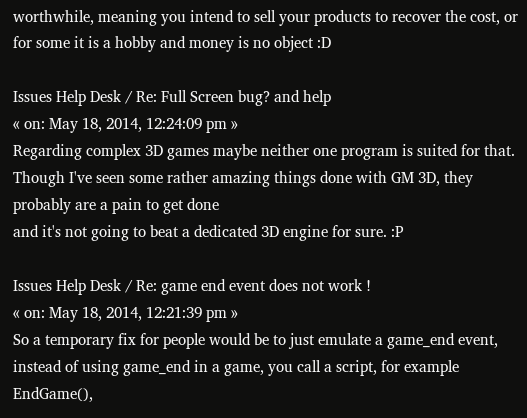worthwhile, meaning you intend to sell your products to recover the cost, or for some it is a hobby and money is no object :D

Issues Help Desk / Re: Full Screen bug? and help
« on: May 18, 2014, 12:24:09 pm »
Regarding complex 3D games maybe neither one program is suited for that.  Though I've seen some rather amazing things done with GM 3D, they probably are a pain to get done
and it's not going to beat a dedicated 3D engine for sure. :P

Issues Help Desk / Re: game end event does not work !
« on: May 18, 2014, 12:21:39 pm »
So a temporary fix for people would be to just emulate a game_end event, instead of using game_end in a game, you call a script, for example EndGame(),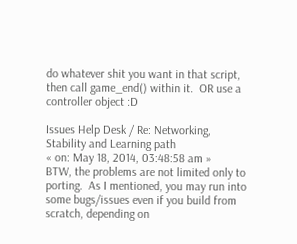do whatever shit you want in that script, then call game_end() within it.  OR use a controller object :D

Issues Help Desk / Re: Networking, Stability and Learning path
« on: May 18, 2014, 03:48:58 am »
BTW, the problems are not limited only to porting.  As I mentioned, you may run into some bugs/issues even if you build from scratch, depending on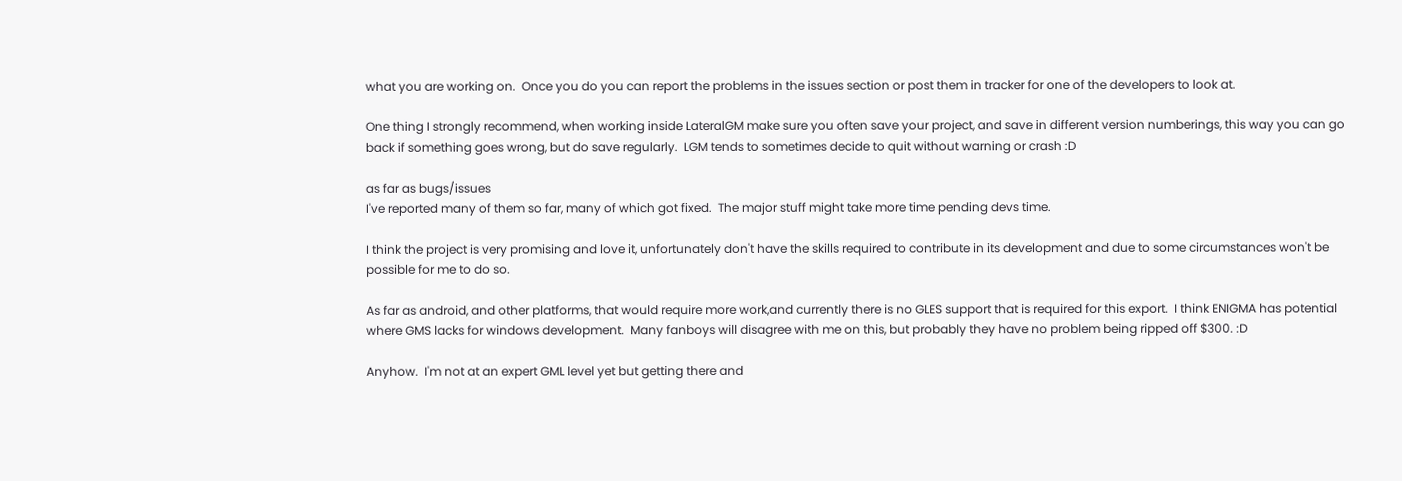what you are working on.  Once you do you can report the problems in the issues section or post them in tracker for one of the developers to look at.

One thing I strongly recommend, when working inside LateralGM make sure you often save your project, and save in different version numberings, this way you can go back if something goes wrong, but do save regularly.  LGM tends to sometimes decide to quit without warning or crash :D

as far as bugs/issues
I've reported many of them so far, many of which got fixed.  The major stuff might take more time pending devs time.

I think the project is very promising and love it, unfortunately don't have the skills required to contribute in its development and due to some circumstances won't be possible for me to do so.

As far as android, and other platforms, that would require more work,and currently there is no GLES support that is required for this export.  I think ENIGMA has potential where GMS lacks for windows development.  Many fanboys will disagree with me on this, but probably they have no problem being ripped off $300. :D

Anyhow.  I'm not at an expert GML level yet but getting there and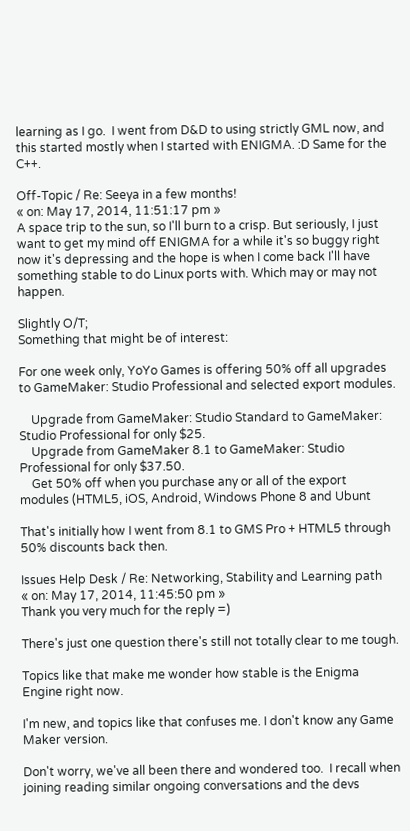learning as I go.  I went from D&D to using strictly GML now, and this started mostly when I started with ENIGMA. :D Same for the C++.

Off-Topic / Re: Seeya in a few months!
« on: May 17, 2014, 11:51:17 pm »
A space trip to the sun, so I'll burn to a crisp. But seriously, I just want to get my mind off ENIGMA for a while it's so buggy right now it's depressing and the hope is when I come back I'll have something stable to do Linux ports with. Which may or may not happen.

Slightly O/T;
Something that might be of interest:

For one week only, YoYo Games is offering 50% off all upgrades to GameMaker: Studio Professional and selected export modules.

    Upgrade from GameMaker: Studio Standard to GameMaker: Studio Professional for only $25.
    Upgrade from GameMaker 8.1 to GameMaker: Studio Professional for only $37.50.
    Get 50% off when you purchase any or all of the export modules (HTML5, iOS, Android, Windows Phone 8 and Ubunt

That's initially how I went from 8.1 to GMS Pro + HTML5 through 50% discounts back then.

Issues Help Desk / Re: Networking, Stability and Learning path
« on: May 17, 2014, 11:45:50 pm »
Thank you very much for the reply =)

There's just one question there's still not totally clear to me tough.

Topics like that make me wonder how stable is the Enigma Engine right now.

I'm new, and topics like that confuses me. I don't know any Game Maker version.

Don't worry, we've all been there and wondered too.  I recall when joining reading similar ongoing conversations and the devs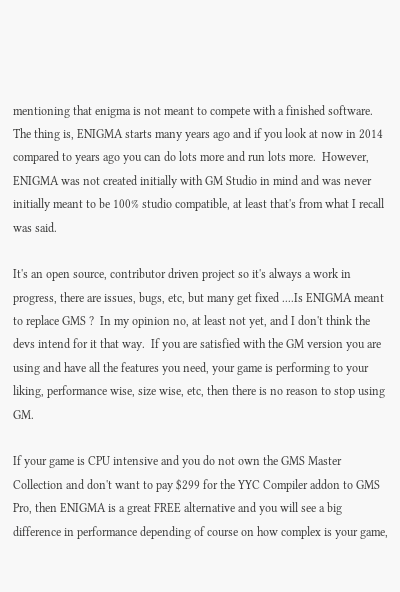mentioning that enigma is not meant to compete with a finished software.  The thing is, ENIGMA starts many years ago and if you look at now in 2014 compared to years ago you can do lots more and run lots more.  However, ENIGMA was not created initially with GM Studio in mind and was never initially meant to be 100% studio compatible, at least that's from what I recall was said.

It's an open source, contributor driven project so it's always a work in progress, there are issues, bugs, etc, but many get fixed ....Is ENIGMA meant to replace GMS ?  In my opinion no, at least not yet, and I don't think the devs intend for it that way.  If you are satisfied with the GM version you are using and have all the features you need, your game is performing to your liking, performance wise, size wise, etc, then there is no reason to stop using GM.

If your game is CPU intensive and you do not own the GMS Master Collection and don't want to pay $299 for the YYC Compiler addon to GMS Pro, then ENIGMA is a great FREE alternative and you will see a big difference in performance depending of course on how complex is your game,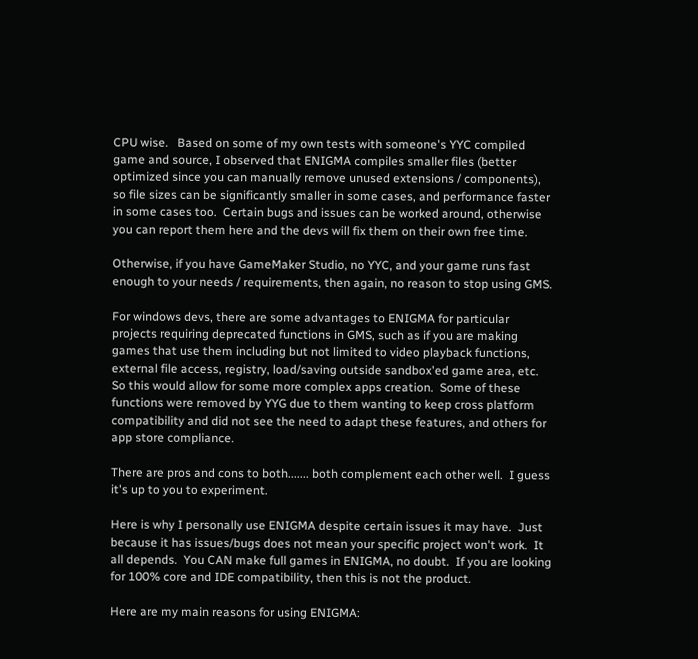CPU wise.   Based on some of my own tests with someone's YYC compiled game and source, I observed that ENIGMA compiles smaller files (better optimized since you can manually remove unused extensions / components), so file sizes can be significantly smaller in some cases, and performance faster in some cases too.  Certain bugs and issues can be worked around, otherwise you can report them here and the devs will fix them on their own free time.

Otherwise, if you have GameMaker Studio, no YYC, and your game runs fast enough to your needs / requirements, then again, no reason to stop using GMS.

For windows devs, there are some advantages to ENIGMA for particular projects requiring deprecated functions in GMS, such as if you are making games that use them including but not limited to video playback functions, external file access, registry, load/saving outside sandbox'ed game area, etc.  So this would allow for some more complex apps creation.  Some of these functions were removed by YYG due to them wanting to keep cross platform compatibility and did not see the need to adapt these features, and others for app store compliance.

There are pros and cons to both....... both complement each other well.  I guess it's up to you to experiment.

Here is why I personally use ENIGMA despite certain issues it may have.  Just because it has issues/bugs does not mean your specific project won't work.  It all depends.  You CAN make full games in ENIGMA, no doubt.  If you are looking for 100% core and IDE compatibility, then this is not the product.

Here are my main reasons for using ENIGMA: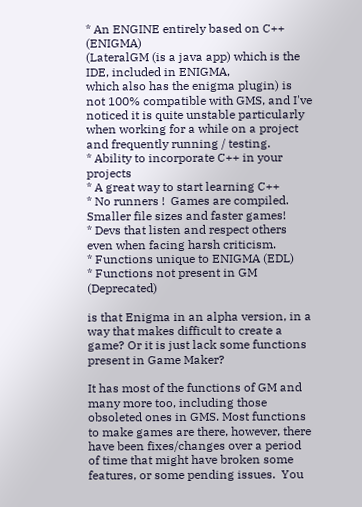* An ENGINE entirely based on C++ (ENIGMA)
(LateralGM (is a java app) which is the IDE, included in ENIGMA,
which also has the enigma plugin) is not 100% compatible with GMS, and I've noticed it is quite unstable particularly when working for a while on a project and frequently running / testing.
* Ability to incorporate C++ in your projects
* A great way to start learning C++
* No runners !  Games are compiled. Smaller file sizes and faster games!
* Devs that listen and respect others even when facing harsh criticism.
* Functions unique to ENIGMA (EDL)
* Functions not present in GM (Deprecated)

is that Enigma in an alpha version, in a way that makes difficult to create a game? Or it is just lack some functions present in Game Maker?

It has most of the functions of GM and many more too, including those obsoleted ones in GMS. Most functions to make games are there, however, there have been fixes/changes over a period of time that might have broken some features, or some pending issues.  You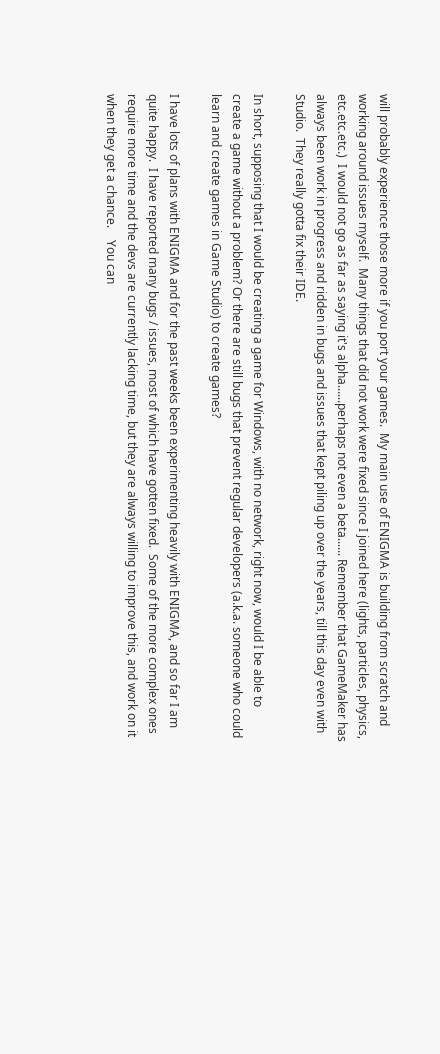will probably experience those more if you port your games.  My main use of ENIGMA is building from scratch and working around issues myself.  Many things that did not work were fixed since I joined here (lights, particles, physics, etc.etc.etc.)  I would not go as far as saying it's alpha......perhaps not even a beta...... Remember that GameMaker has always been work in progress and ridden in bugs and issues that kept piling up over the years, till this day even with Studio.  They really gotta fix their IDE.

In short, supposing that I would be creating a game for Windows, with no network, right now, would I be able to create a game without a problem? Or there are still bugs that prevent regular developers (a.k.a. someone who could learn and create games in Game Studio) to create games?

I have lots of plans with ENIGMA and for the past weeks been experimenting heavily with ENIGMA, and so far I am quite happy.  I have reported many bugs / issues, most of which have gotten fixed.  Some of the more complex ones require more time and the devs are currently lacking time, but they are always willing to improve this, and work on it when they get a chance.    You can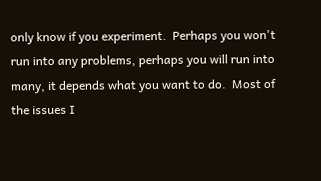only know if you experiment.  Perhaps you won't run into any problems, perhaps you will run into many, it depends what you want to do.  Most of the issues I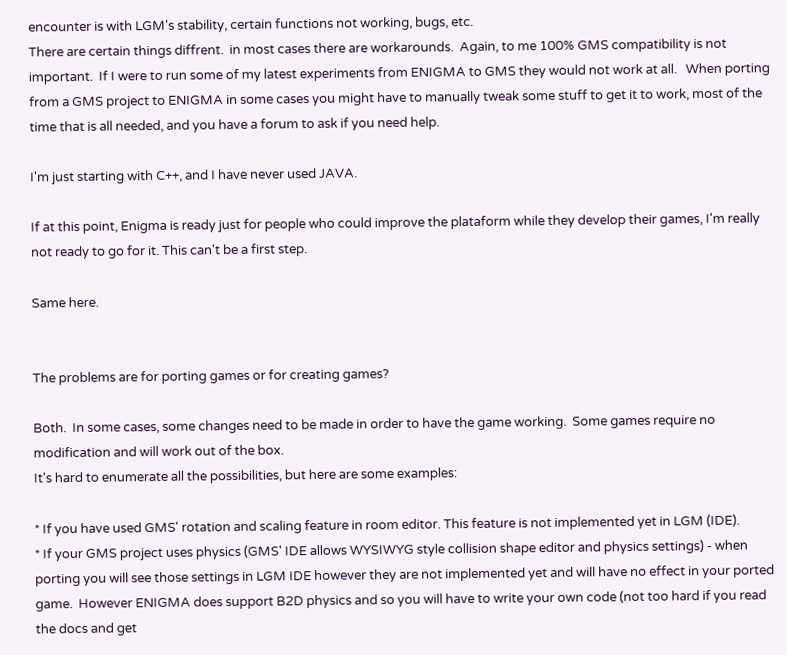encounter is with LGM's stability, certain functions not working, bugs, etc.
There are certain things diffrent.  in most cases there are workarounds.  Again, to me 100% GMS compatibility is not important.  If I were to run some of my latest experiments from ENIGMA to GMS they would not work at all.   When porting from a GMS project to ENIGMA in some cases you might have to manually tweak some stuff to get it to work, most of the time that is all needed, and you have a forum to ask if you need help.

I'm just starting with C++, and I have never used JAVA.

If at this point, Enigma is ready just for people who could improve the plataform while they develop their games, I'm really not ready to go for it. This can't be a first step.

Same here.


The problems are for porting games or for creating games?

Both.  In some cases, some changes need to be made in order to have the game working.  Some games require no modification and will work out of the box.
It's hard to enumerate all the possibilities, but here are some examples:

* If you have used GMS' rotation and scaling feature in room editor. This feature is not implemented yet in LGM (IDE).
* If your GMS project uses physics (GMS' IDE allows WYSIWYG style collision shape editor and physics settings) - when porting you will see those settings in LGM IDE however they are not implemented yet and will have no effect in your ported game.  However ENIGMA does support B2D physics and so you will have to write your own code (not too hard if you read the docs and get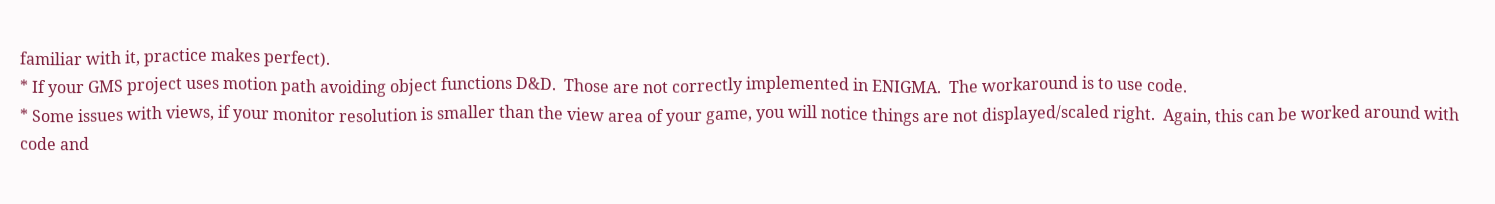familiar with it, practice makes perfect).
* If your GMS project uses motion path avoiding object functions D&D.  Those are not correctly implemented in ENIGMA.  The workaround is to use code.
* Some issues with views, if your monitor resolution is smaller than the view area of your game, you will notice things are not displayed/scaled right.  Again, this can be worked around with code and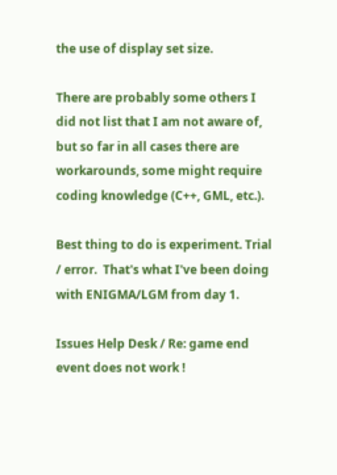the use of display set size.

There are probably some others I did not list that I am not aware of, but so far in all cases there are workarounds, some might require coding knowledge (C++, GML, etc.).

Best thing to do is experiment. Trial / error.  That's what I've been doing with ENIGMA/LGM from day 1.

Issues Help Desk / Re: game end event does not work !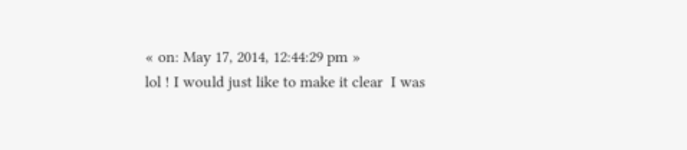« on: May 17, 2014, 12:44:29 pm »
lol ! I would just like to make it clear  I was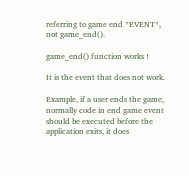referring to game end *EVENT*, not game_end().

game_end() function works !

It is the event that does not work.

Example, if a user ends the game, normally code in end game event should be executed before the application exits, it does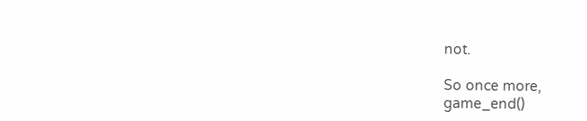not.

So once more,
game_end()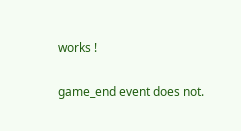works !

game_end event does not.